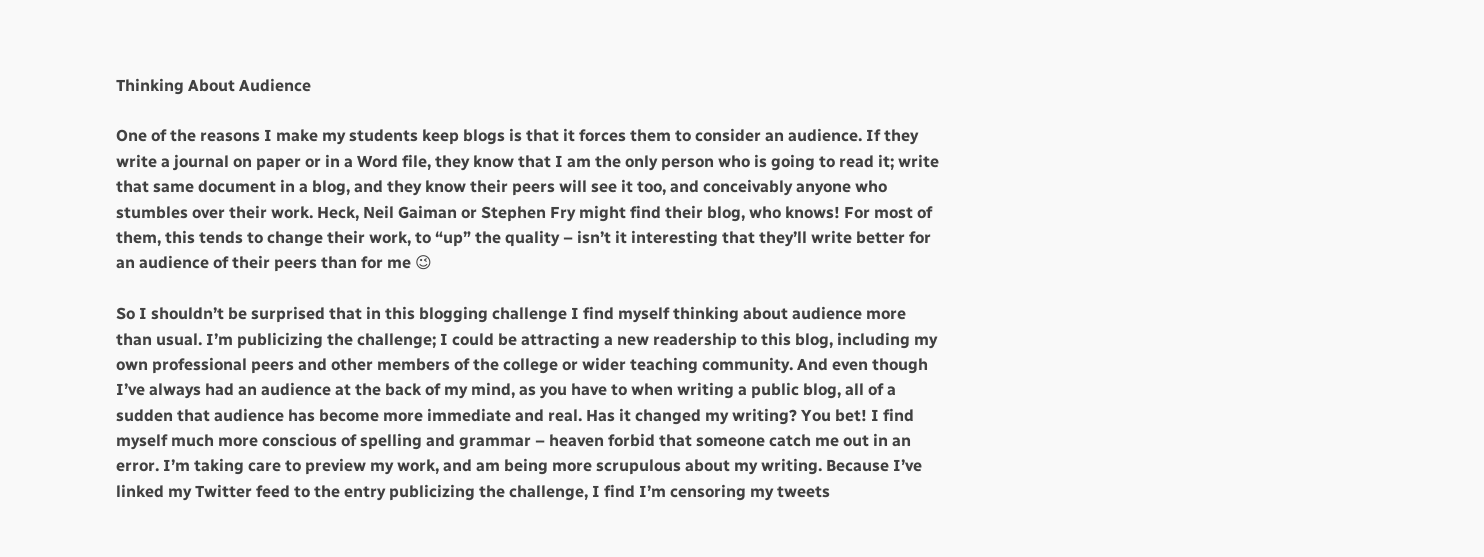Thinking About Audience

One of the reasons I make my students keep blogs is that it forces them to consider an audience. If they write a journal on paper or in a Word file, they know that I am the only person who is going to read it; write that same document in a blog, and they know their peers will see it too, and conceivably anyone who stumbles over their work. Heck, Neil Gaiman or Stephen Fry might find their blog, who knows! For most of them, this tends to change their work, to “up” the quality – isn’t it interesting that they’ll write better for an audience of their peers than for me 😉

So I shouldn’t be surprised that in this blogging challenge I find myself thinking about audience more than usual. I’m publicizing the challenge; I could be attracting a new readership to this blog, including my own professional peers and other members of the college or wider teaching community. And even though I’ve always had an audience at the back of my mind, as you have to when writing a public blog, all of a sudden that audience has become more immediate and real. Has it changed my writing? You bet! I find myself much more conscious of spelling and grammar – heaven forbid that someone catch me out in an error. I’m taking care to preview my work, and am being more scrupulous about my writing. Because I’ve linked my Twitter feed to the entry publicizing the challenge, I find I’m censoring my tweets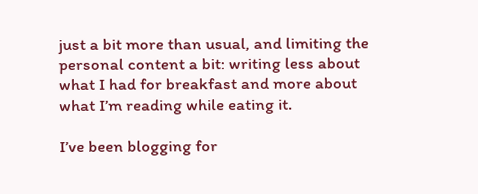just a bit more than usual, and limiting the personal content a bit: writing less about what I had for breakfast and more about what I’m reading while eating it.

I’ve been blogging for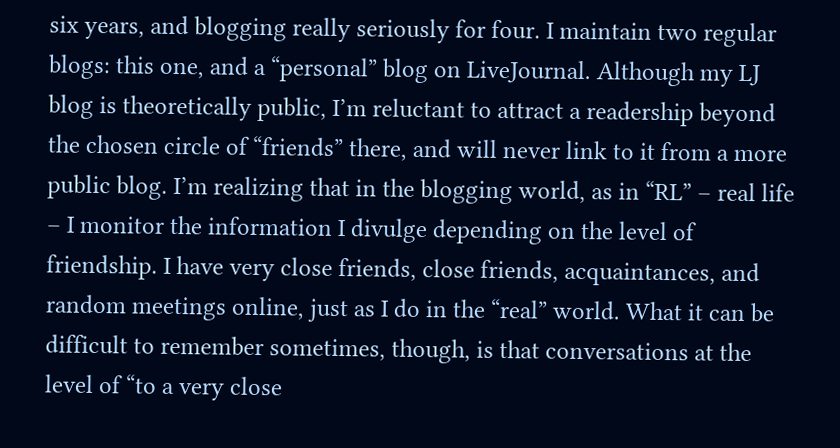six years, and blogging really seriously for four. I maintain two regular blogs: this one, and a “personal” blog on LiveJournal. Although my LJ blog is theoretically public, I’m reluctant to attract a readership beyond the chosen circle of “friends” there, and will never link to it from a more public blog. I’m realizing that in the blogging world, as in “RL” – real life – I monitor the information I divulge depending on the level of friendship. I have very close friends, close friends, acquaintances, and random meetings online, just as I do in the “real” world. What it can be difficult to remember sometimes, though, is that conversations at the level of “to a very close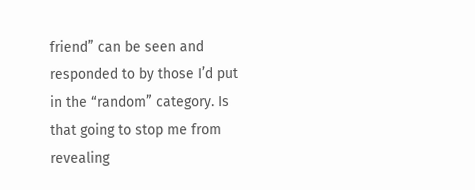friend” can be seen and responded to by those I’d put in the “random” category. Is that going to stop me from revealing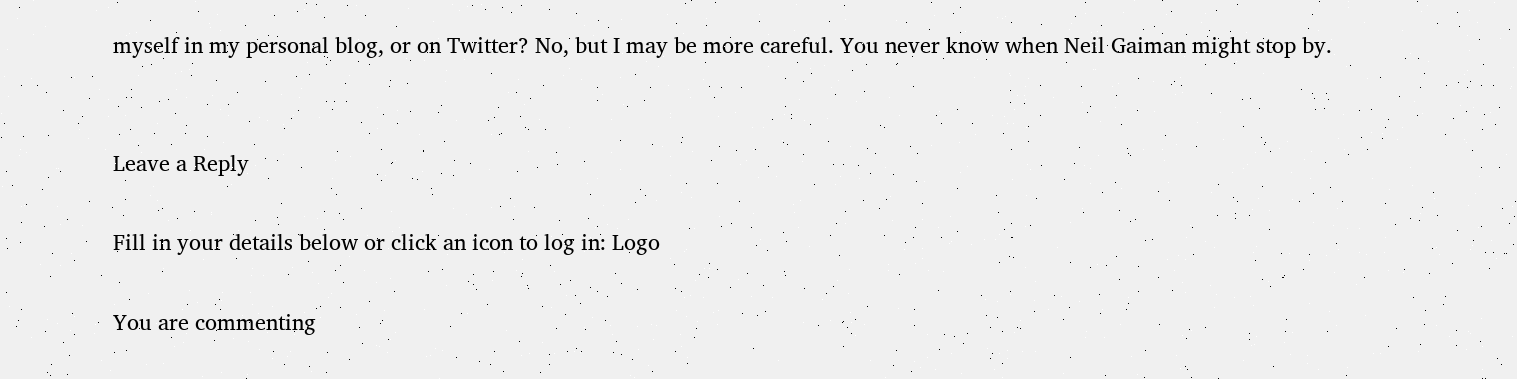myself in my personal blog, or on Twitter? No, but I may be more careful. You never know when Neil Gaiman might stop by.


Leave a Reply

Fill in your details below or click an icon to log in: Logo

You are commenting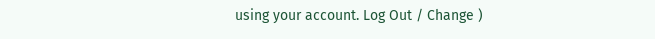using your account. Log Out / Change )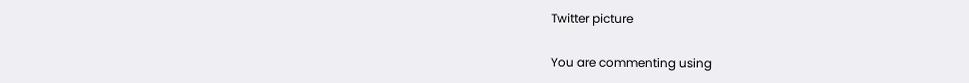Twitter picture

You are commenting using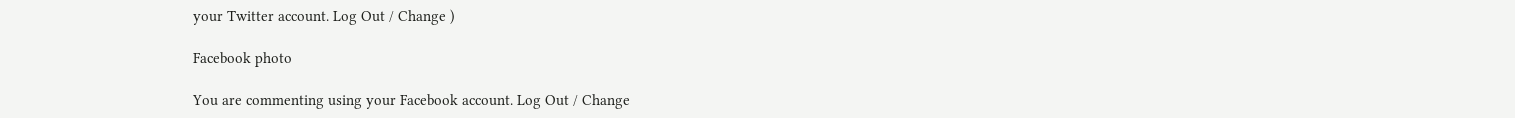your Twitter account. Log Out / Change )

Facebook photo

You are commenting using your Facebook account. Log Out / Change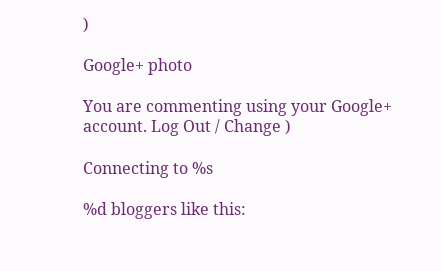)

Google+ photo

You are commenting using your Google+ account. Log Out / Change )

Connecting to %s

%d bloggers like this: